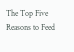The Top Five Reasons to Feed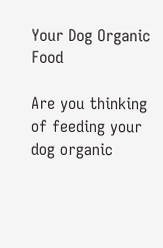Your Dog Organic Food

Are you thinking of feeding your dog organic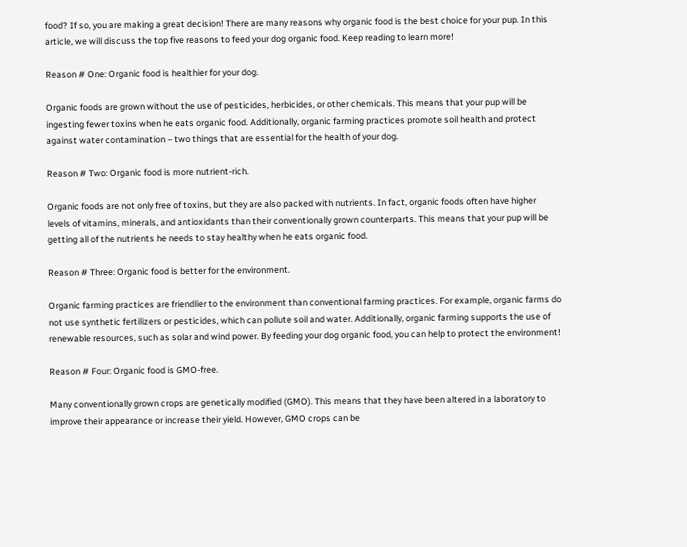food? If so, you are making a great decision! There are many reasons why organic food is the best choice for your pup. In this article, we will discuss the top five reasons to feed your dog organic food. Keep reading to learn more!

Reason # One: Organic food is healthier for your dog.

Organic foods are grown without the use of pesticides, herbicides, or other chemicals. This means that your pup will be ingesting fewer toxins when he eats organic food. Additionally, organic farming practices promote soil health and protect against water contamination – two things that are essential for the health of your dog.

Reason # Two: Organic food is more nutrient-rich.

Organic foods are not only free of toxins, but they are also packed with nutrients. In fact, organic foods often have higher levels of vitamins, minerals, and antioxidants than their conventionally grown counterparts. This means that your pup will be getting all of the nutrients he needs to stay healthy when he eats organic food.

Reason # Three: Organic food is better for the environment.

Organic farming practices are friendlier to the environment than conventional farming practices. For example, organic farms do not use synthetic fertilizers or pesticides, which can pollute soil and water. Additionally, organic farming supports the use of renewable resources, such as solar and wind power. By feeding your dog organic food, you can help to protect the environment!

Reason # Four: Organic food is GMO-free.

Many conventionally grown crops are genetically modified (GMO). This means that they have been altered in a laboratory to improve their appearance or increase their yield. However, GMO crops can be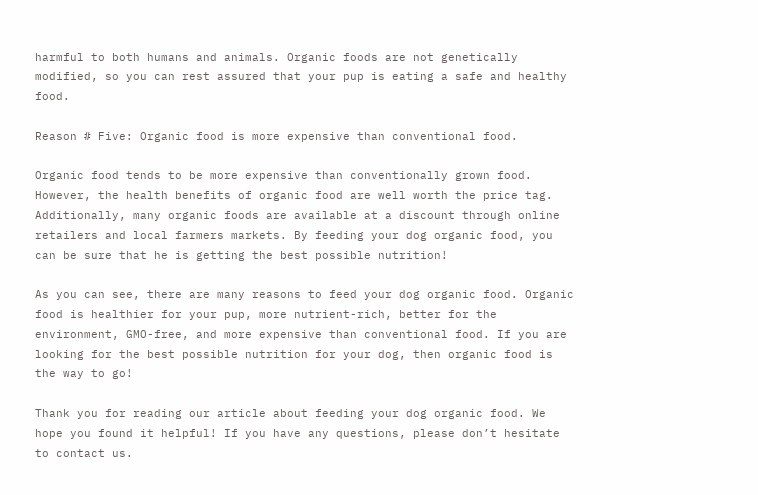harmful to both humans and animals. Organic foods are not genetically modified, so you can rest assured that your pup is eating a safe and healthy food.

Reason # Five: Organic food is more expensive than conventional food.

Organic food tends to be more expensive than conventionally grown food. However, the health benefits of organic food are well worth the price tag. Additionally, many organic foods are available at a discount through online retailers and local farmers markets. By feeding your dog organic food, you can be sure that he is getting the best possible nutrition!

As you can see, there are many reasons to feed your dog organic food. Organic food is healthier for your pup, more nutrient-rich, better for the environment, GMO-free, and more expensive than conventional food. If you are looking for the best possible nutrition for your dog, then organic food is the way to go!

Thank you for reading our article about feeding your dog organic food. We hope you found it helpful! If you have any questions, please don’t hesitate to contact us.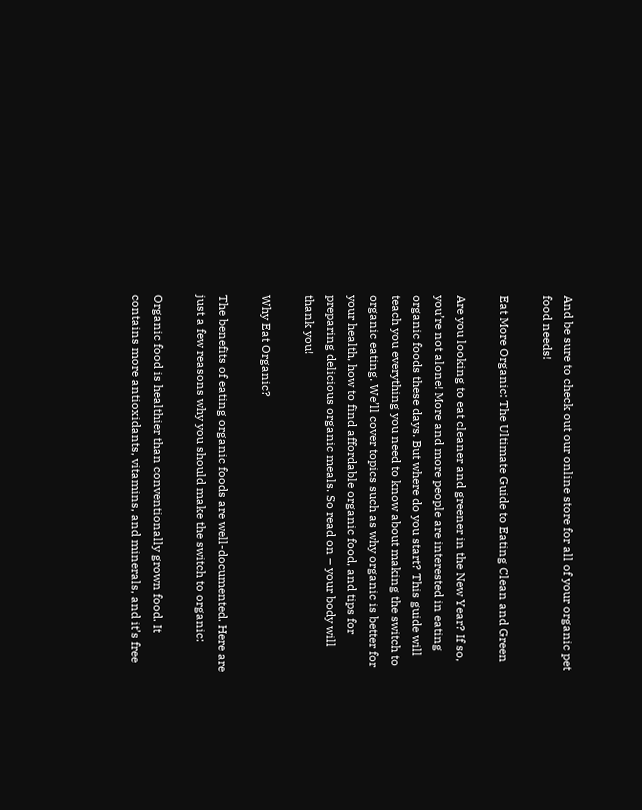And be sure to check out our online store for all of your organic pet food needs!

Eat More Organic: The Ultimate Guide to Eating Clean and Green

Are you looking to eat cleaner and greener in the New Year? If so, you’re not alone! More and more people are interested in eating organic foods these days. But where do you start? This guide will teach you everything you need to know about making the switch to organic eating. We’ll cover topics such as why organic is better for your health, how to find affordable organic food, and tips for preparing delicious organic meals. So read on – your body will thank you!

Why Eat Organic?

The benefits of eating organic foods are well-documented. Here are just a few reasons why you should make the switch to organic:

Organic food is healthier than conventionally grown food. It contains more antioxidants, vitamins, and minerals, and it’s free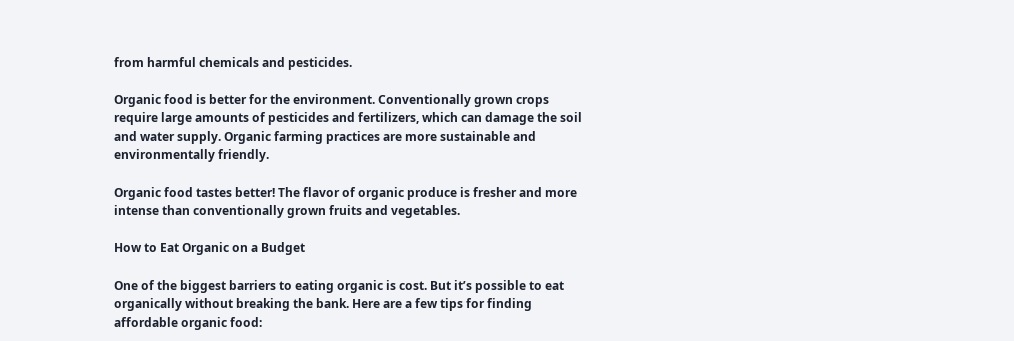from harmful chemicals and pesticides.

Organic food is better for the environment. Conventionally grown crops require large amounts of pesticides and fertilizers, which can damage the soil and water supply. Organic farming practices are more sustainable and environmentally friendly.

Organic food tastes better! The flavor of organic produce is fresher and more intense than conventionally grown fruits and vegetables.

How to Eat Organic on a Budget

One of the biggest barriers to eating organic is cost. But it’s possible to eat organically without breaking the bank. Here are a few tips for finding affordable organic food: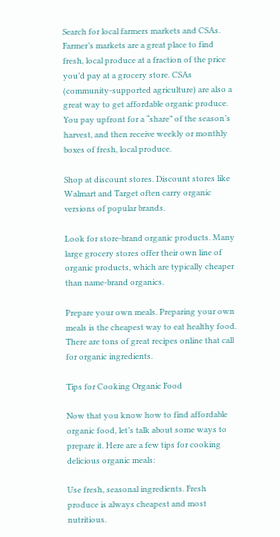Search for local farmers markets and CSAs. Farmer’s markets are a great place to find fresh, local produce at a fraction of the price you’d pay at a grocery store. CSAs (community-supported agriculture) are also a great way to get affordable organic produce. You pay upfront for a “share” of the season’s harvest, and then receive weekly or monthly boxes of fresh, local produce.

Shop at discount stores. Discount stores like Walmart and Target often carry organic versions of popular brands.

Look for store-brand organic products. Many large grocery stores offer their own line of organic products, which are typically cheaper than name-brand organics.

Prepare your own meals. Preparing your own meals is the cheapest way to eat healthy food. There are tons of great recipes online that call for organic ingredients.

Tips for Cooking Organic Food

Now that you know how to find affordable organic food, let’s talk about some ways to prepare it. Here are a few tips for cooking delicious organic meals:

Use fresh, seasonal ingredients. Fresh produce is always cheapest and most nutritious.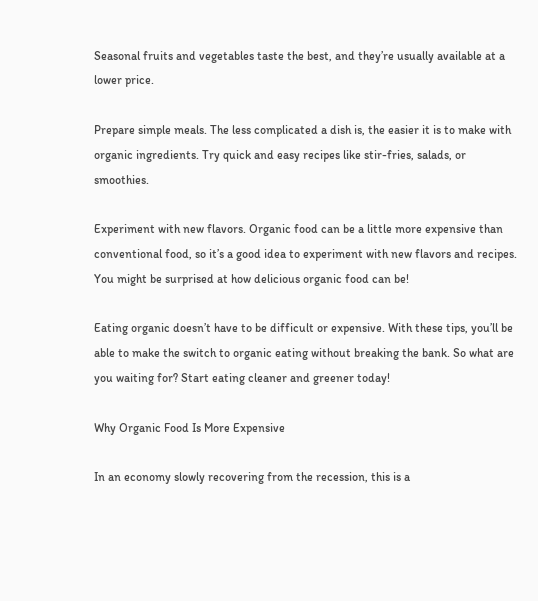Seasonal fruits and vegetables taste the best, and they’re usually available at a lower price.

Prepare simple meals. The less complicated a dish is, the easier it is to make with organic ingredients. Try quick and easy recipes like stir-fries, salads, or smoothies.

Experiment with new flavors. Organic food can be a little more expensive than conventional food, so it’s a good idea to experiment with new flavors and recipes. You might be surprised at how delicious organic food can be!

Eating organic doesn’t have to be difficult or expensive. With these tips, you’ll be able to make the switch to organic eating without breaking the bank. So what are you waiting for? Start eating cleaner and greener today!

Why Organic Food Is More Expensive

In an economy slowly recovering from the recession, this is a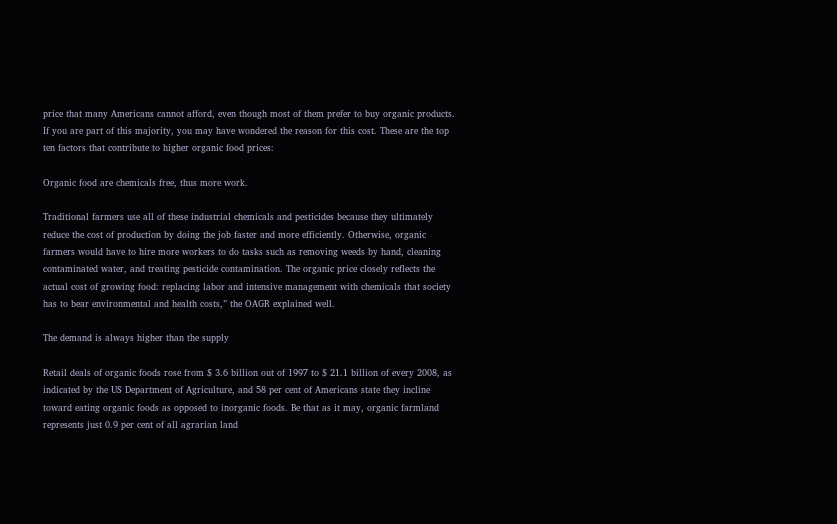price that many Americans cannot afford, even though most of them prefer to buy organic products. If you are part of this majority, you may have wondered the reason for this cost. These are the top ten factors that contribute to higher organic food prices:

Organic food are chemicals free, thus more work.

Traditional farmers use all of these industrial chemicals and pesticides because they ultimately reduce the cost of production by doing the job faster and more efficiently. Otherwise, organic farmers would have to hire more workers to do tasks such as removing weeds by hand, cleaning contaminated water, and treating pesticide contamination. The organic price closely reflects the actual cost of growing food: replacing labor and intensive management with chemicals that society has to bear environmental and health costs,” the OAGR explained well.

The demand is always higher than the supply

Retail deals of organic foods rose from $ 3.6 billion out of 1997 to $ 21.1 billion of every 2008, as indicated by the US Department of Agriculture, and 58 per cent of Americans state they incline toward eating organic foods as opposed to inorganic foods. Be that as it may, organic farmland represents just 0.9 per cent of all agrarian land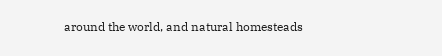around the world, and natural homesteads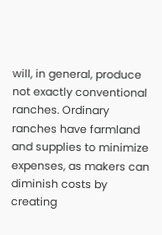will, in general, produce not exactly conventional ranches. Ordinary ranches have farmland and supplies to minimize expenses, as makers can diminish costs by creating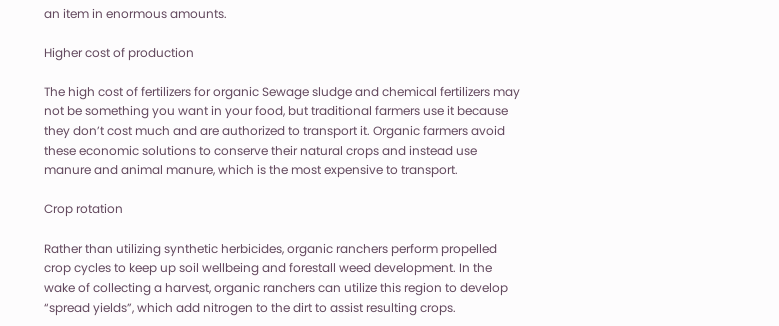an item in enormous amounts.

Higher cost of production

The high cost of fertilizers for organic Sewage sludge and chemical fertilizers may not be something you want in your food, but traditional farmers use it because they don’t cost much and are authorized to transport it. Organic farmers avoid these economic solutions to conserve their natural crops and instead use manure and animal manure, which is the most expensive to transport.

Crop rotation

Rather than utilizing synthetic herbicides, organic ranchers perform propelled crop cycles to keep up soil wellbeing and forestall weed development. In the wake of collecting a harvest, organic ranchers can utilize this region to develop “spread yields”, which add nitrogen to the dirt to assist resulting crops.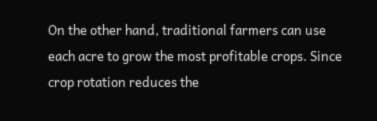On the other hand, traditional farmers can use each acre to grow the most profitable crops. Since crop rotation reduces the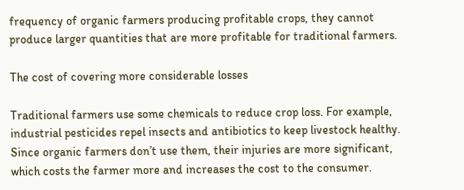frequency of organic farmers producing profitable crops, they cannot produce larger quantities that are more profitable for traditional farmers.

The cost of covering more considerable losses

Traditional farmers use some chemicals to reduce crop loss. For example, industrial pesticides repel insects and antibiotics to keep livestock healthy. Since organic farmers don’t use them, their injuries are more significant, which costs the farmer more and increases the cost to the consumer.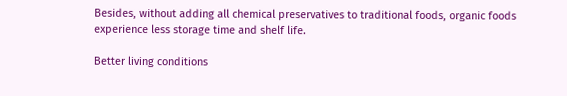Besides, without adding all chemical preservatives to traditional foods, organic foods experience less storage time and shelf life.

Better living conditions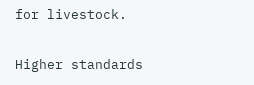for livestock.

Higher standards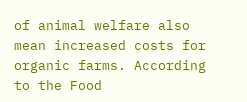of animal welfare also mean increased costs for organic farms. According to the Food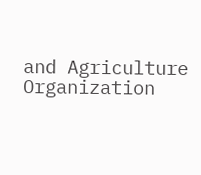and Agriculture Organization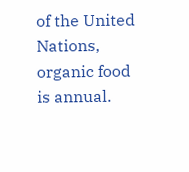of the United Nations, organic food is annual.